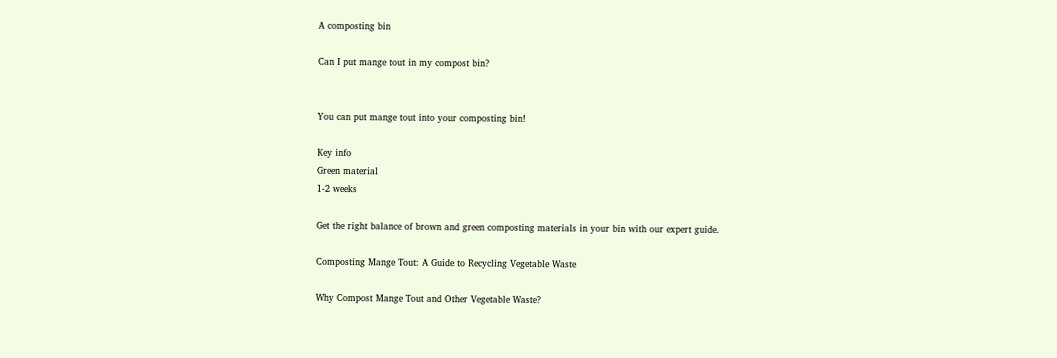A composting bin

Can I put mange tout in my compost bin?


You can put mange tout into your composting bin!

Key info
Green material
1-2 weeks

Get the right balance of brown and green composting materials in your bin with our expert guide.

Composting Mange Tout: A Guide to Recycling Vegetable Waste

Why Compost Mange Tout and Other Vegetable Waste?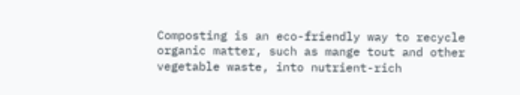Composting is an eco-friendly way to recycle organic matter, such as mange tout and other vegetable waste, into nutrient-rich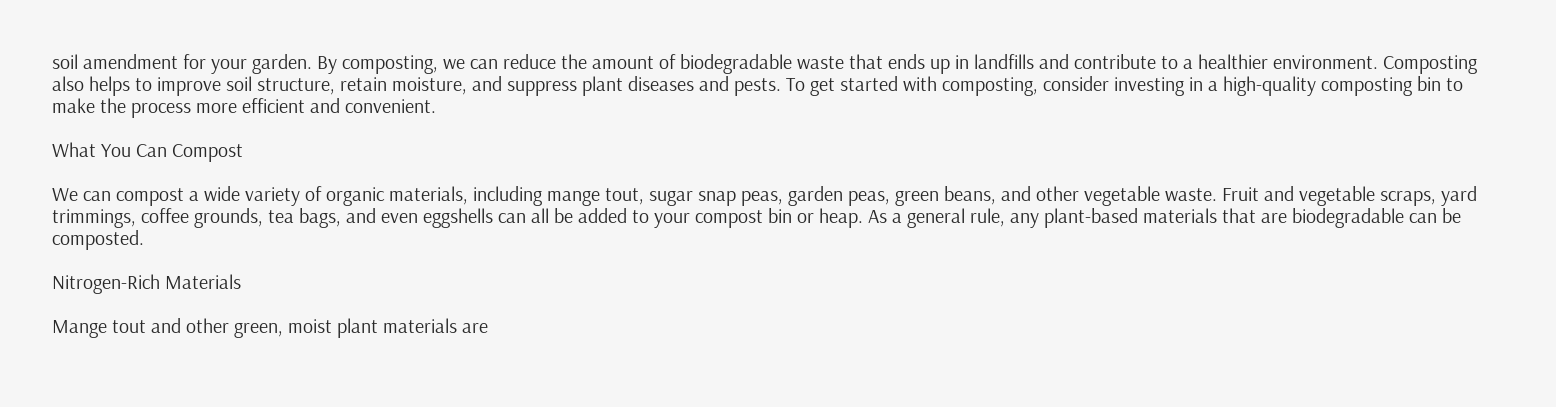soil amendment for your garden. By composting, we can reduce the amount of biodegradable waste that ends up in landfills and contribute to a healthier environment. Composting also helps to improve soil structure, retain moisture, and suppress plant diseases and pests. To get started with composting, consider investing in a high-quality composting bin to make the process more efficient and convenient.

What You Can Compost

We can compost a wide variety of organic materials, including mange tout, sugar snap peas, garden peas, green beans, and other vegetable waste. Fruit and vegetable scraps, yard trimmings, coffee grounds, tea bags, and even eggshells can all be added to your compost bin or heap. As a general rule, any plant-based materials that are biodegradable can be composted.

Nitrogen-Rich Materials

Mange tout and other green, moist plant materials are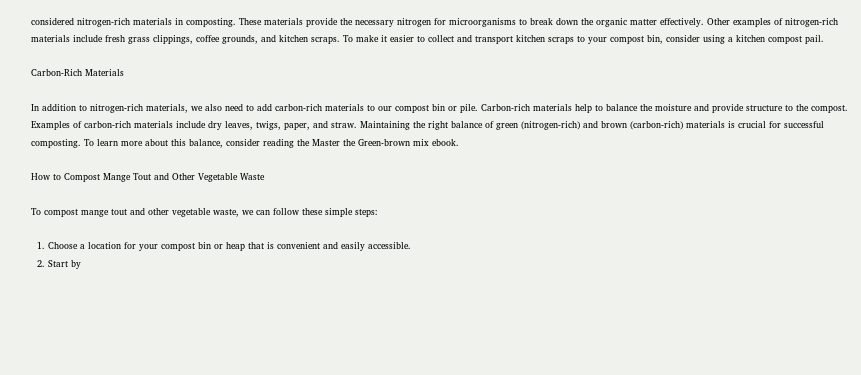considered nitrogen-rich materials in composting. These materials provide the necessary nitrogen for microorganisms to break down the organic matter effectively. Other examples of nitrogen-rich materials include fresh grass clippings, coffee grounds, and kitchen scraps. To make it easier to collect and transport kitchen scraps to your compost bin, consider using a kitchen compost pail.

Carbon-Rich Materials

In addition to nitrogen-rich materials, we also need to add carbon-rich materials to our compost bin or pile. Carbon-rich materials help to balance the moisture and provide structure to the compost. Examples of carbon-rich materials include dry leaves, twigs, paper, and straw. Maintaining the right balance of green (nitrogen-rich) and brown (carbon-rich) materials is crucial for successful composting. To learn more about this balance, consider reading the Master the Green-brown mix ebook.

How to Compost Mange Tout and Other Vegetable Waste

To compost mange tout and other vegetable waste, we can follow these simple steps:

  1. Choose a location for your compost bin or heap that is convenient and easily accessible.
  2. Start by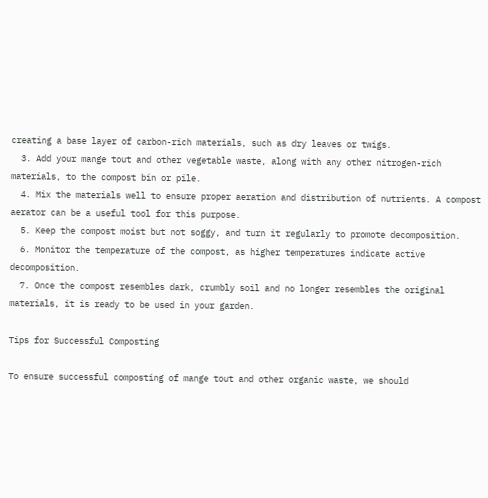creating a base layer of carbon-rich materials, such as dry leaves or twigs.
  3. Add your mange tout and other vegetable waste, along with any other nitrogen-rich materials, to the compost bin or pile.
  4. Mix the materials well to ensure proper aeration and distribution of nutrients. A compost aerator can be a useful tool for this purpose.
  5. Keep the compost moist but not soggy, and turn it regularly to promote decomposition.
  6. Monitor the temperature of the compost, as higher temperatures indicate active decomposition.
  7. Once the compost resembles dark, crumbly soil and no longer resembles the original materials, it is ready to be used in your garden.

Tips for Successful Composting

To ensure successful composting of mange tout and other organic waste, we should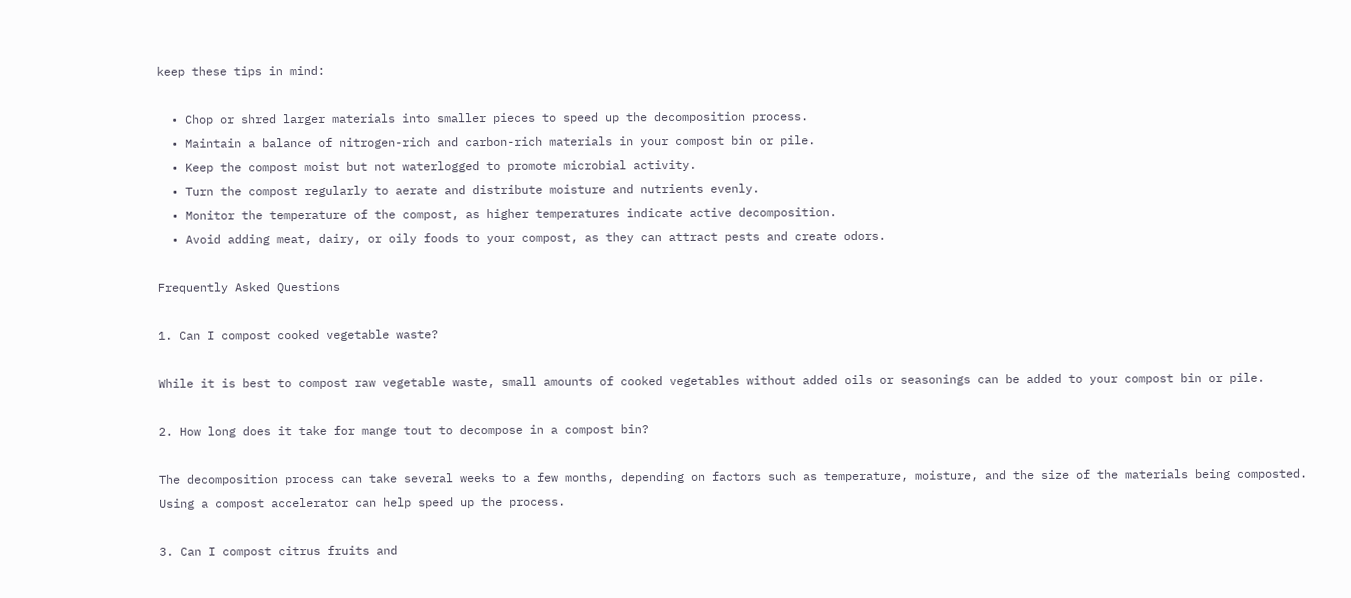keep these tips in mind:

  • Chop or shred larger materials into smaller pieces to speed up the decomposition process.
  • Maintain a balance of nitrogen-rich and carbon-rich materials in your compost bin or pile.
  • Keep the compost moist but not waterlogged to promote microbial activity.
  • Turn the compost regularly to aerate and distribute moisture and nutrients evenly.
  • Monitor the temperature of the compost, as higher temperatures indicate active decomposition.
  • Avoid adding meat, dairy, or oily foods to your compost, as they can attract pests and create odors.

Frequently Asked Questions

1. Can I compost cooked vegetable waste?

While it is best to compost raw vegetable waste, small amounts of cooked vegetables without added oils or seasonings can be added to your compost bin or pile.

2. How long does it take for mange tout to decompose in a compost bin?

The decomposition process can take several weeks to a few months, depending on factors such as temperature, moisture, and the size of the materials being composted. Using a compost accelerator can help speed up the process.

3. Can I compost citrus fruits and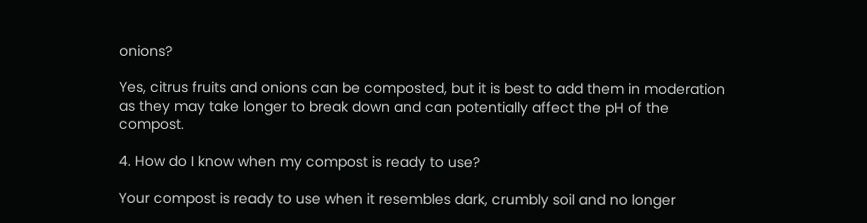onions?

Yes, citrus fruits and onions can be composted, but it is best to add them in moderation as they may take longer to break down and can potentially affect the pH of the compost.

4. How do I know when my compost is ready to use?

Your compost is ready to use when it resembles dark, crumbly soil and no longer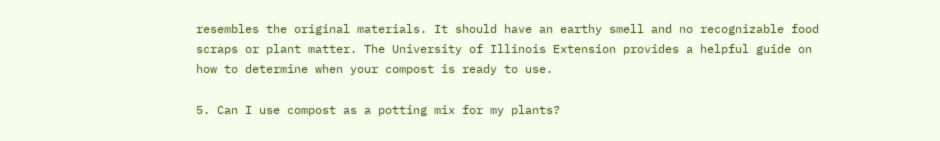resembles the original materials. It should have an earthy smell and no recognizable food scraps or plant matter. The University of Illinois Extension provides a helpful guide on how to determine when your compost is ready to use.

5. Can I use compost as a potting mix for my plants?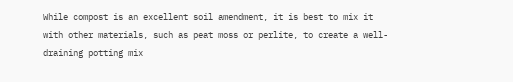While compost is an excellent soil amendment, it is best to mix it with other materials, such as peat moss or perlite, to create a well-draining potting mix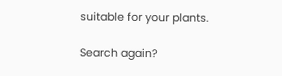suitable for your plants.

Search again?